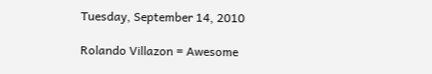Tuesday, September 14, 2010

Rolando Villazon = Awesome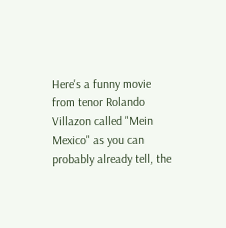Here's a funny movie from tenor Rolando Villazon called "Mein Mexico" as you can probably already tell, the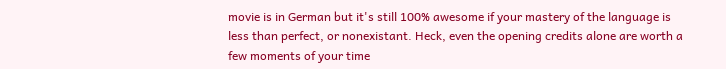movie is in German but it's still 100% awesome if your mastery of the language is less than perfect, or nonexistant. Heck, even the opening credits alone are worth a few moments of your time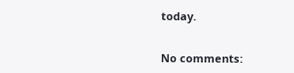today.


No comments: